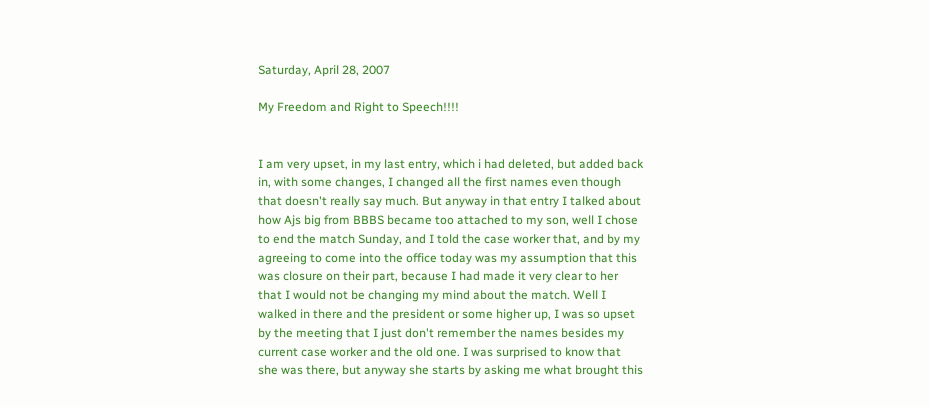Saturday, April 28, 2007

My Freedom and Right to Speech!!!!


I am very upset, in my last entry, which i had deleted, but added back in, with some changes, I changed all the first names even though that doesn't really say much. But anyway in that entry I talked about how Ajs big from BBBS became too attached to my son, well I chose to end the match Sunday, and I told the case worker that, and by my agreeing to come into the office today was my assumption that this was closure on their part, because I had made it very clear to her that I would not be changing my mind about the match. Well I walked in there and the president or some higher up, I was so upset by the meeting that I just don't remember the names besides my current case worker and the old one. I was surprised to know that she was there, but anyway she starts by asking me what brought this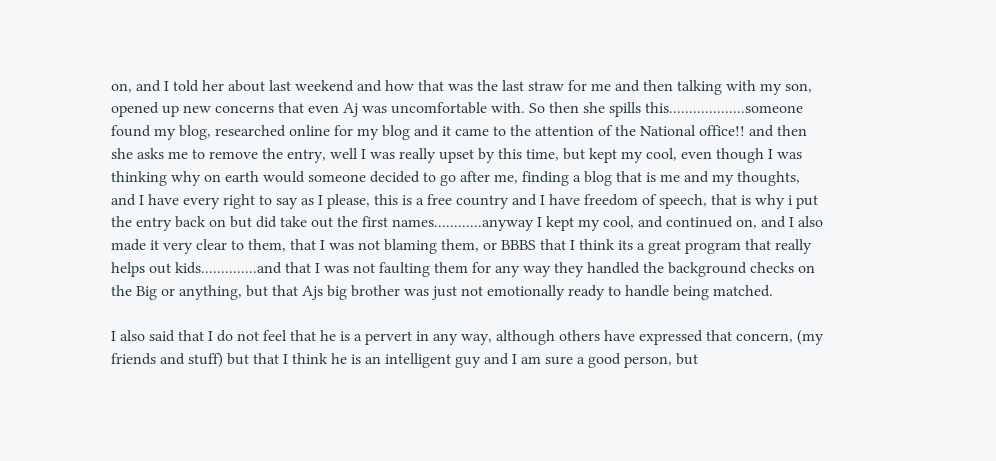on, and I told her about last weekend and how that was the last straw for me and then talking with my son, opened up new concerns that even Aj was uncomfortable with. So then she spills this...................someone found my blog, researched online for my blog and it came to the attention of the National office!! and then she asks me to remove the entry, well I was really upset by this time, but kept my cool, even though I was thinking why on earth would someone decided to go after me, finding a blog that is me and my thoughts, and I have every right to say as I please, this is a free country and I have freedom of speech, that is why i put the entry back on but did take out the first names............anyway I kept my cool, and continued on, and I also made it very clear to them, that I was not blaming them, or BBBS that I think its a great program that really helps out kids..............and that I was not faulting them for any way they handled the background checks on the Big or anything, but that Ajs big brother was just not emotionally ready to handle being matched.

I also said that I do not feel that he is a pervert in any way, although others have expressed that concern, (my friends and stuff) but that I think he is an intelligent guy and I am sure a good person, but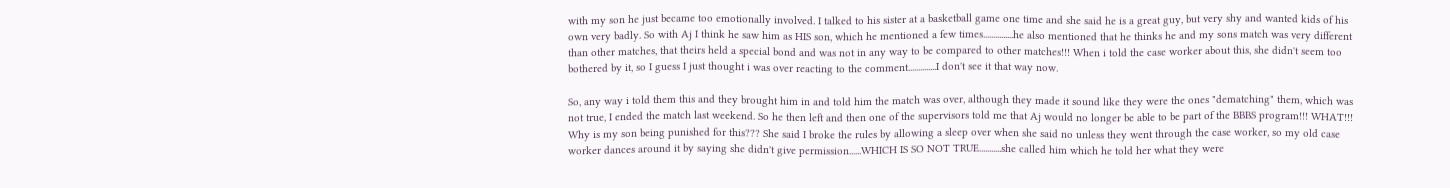with my son he just became too emotionally involved. I talked to his sister at a basketball game one time and she said he is a great guy, but very shy and wanted kids of his own very badly. So with Aj I think he saw him as HIS son, which he mentioned a few times...............he also mentioned that he thinks he and my sons match was very different than other matches, that theirs held a special bond and was not in any way to be compared to other matches!!! When i told the case worker about this, she didn't seem too bothered by it, so I guess I just thought i was over reacting to the comment..............I don't see it that way now.

So, any way i told them this and they brought him in and told him the match was over, although they made it sound like they were the ones "dematching" them, which was not true, I ended the match last weekend. So he then left and then one of the supervisors told me that Aj would no longer be able to be part of the BBBS program!!! WHAT!!! Why is my son being punished for this??? She said I broke the rules by allowing a sleep over when she said no unless they went through the case worker, so my old case worker dances around it by saying she didn't give permission......WHICH IS SO NOT TRUE...........she called him which he told her what they were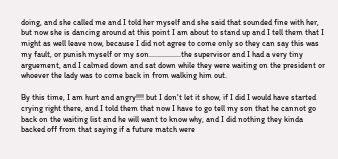doing, and she called me and I told her myself and she said that sounded fine with her, but now she is dancing around at this point I am about to stand up and I tell them that I might as well leave now, because I did not agree to come only so they can say this was my fault, or punish myself or my son................the supervisor and I had a very tiny arguement, and I calmed down and sat down while they were waiting on the president or whoever the lady was to come back in from walking him out.

By this time, I am hurt and angry!!!! but I don't let it show, if I did I would have started crying right there, and I told them that now I have to go tell my son that he cannot go back on the waiting list and he will want to know why, and I did nothing they kinda backed off from that saying if a future match were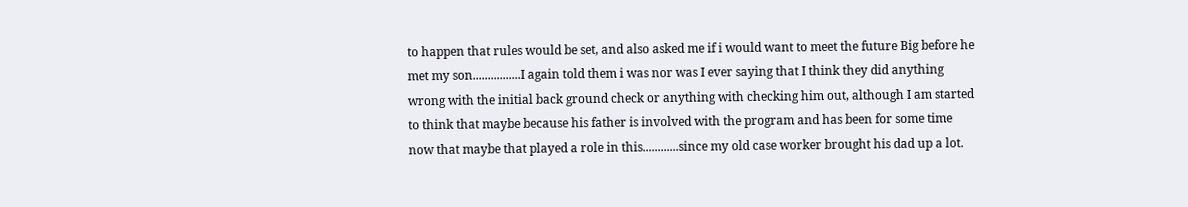to happen that rules would be set, and also asked me if i would want to meet the future Big before he met my son................I again told them i was nor was I ever saying that I think they did anything wrong with the initial back ground check or anything with checking him out, although I am started to think that maybe because his father is involved with the program and has been for some time now that maybe that played a role in this............since my old case worker brought his dad up a lot.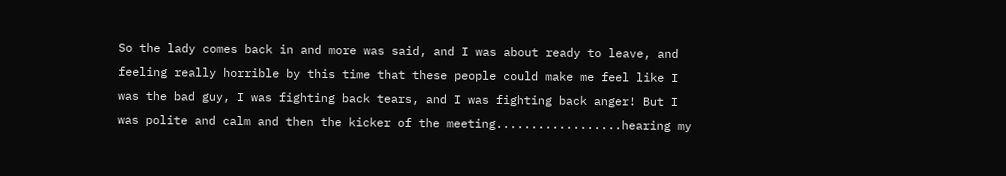So the lady comes back in and more was said, and I was about ready to leave, and feeling really horrible by this time that these people could make me feel like I was the bad guy, I was fighting back tears, and I was fighting back anger! But I was polite and calm and then the kicker of the meeting..................hearing my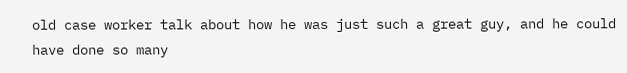old case worker talk about how he was just such a great guy, and he could have done so many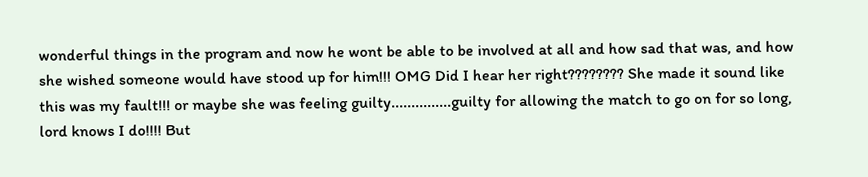wonderful things in the program and now he wont be able to be involved at all and how sad that was, and how she wished someone would have stood up for him!!! OMG Did I hear her right???????? She made it sound like this was my fault!!! or maybe she was feeling guilty...............guilty for allowing the match to go on for so long, lord knows I do!!!! But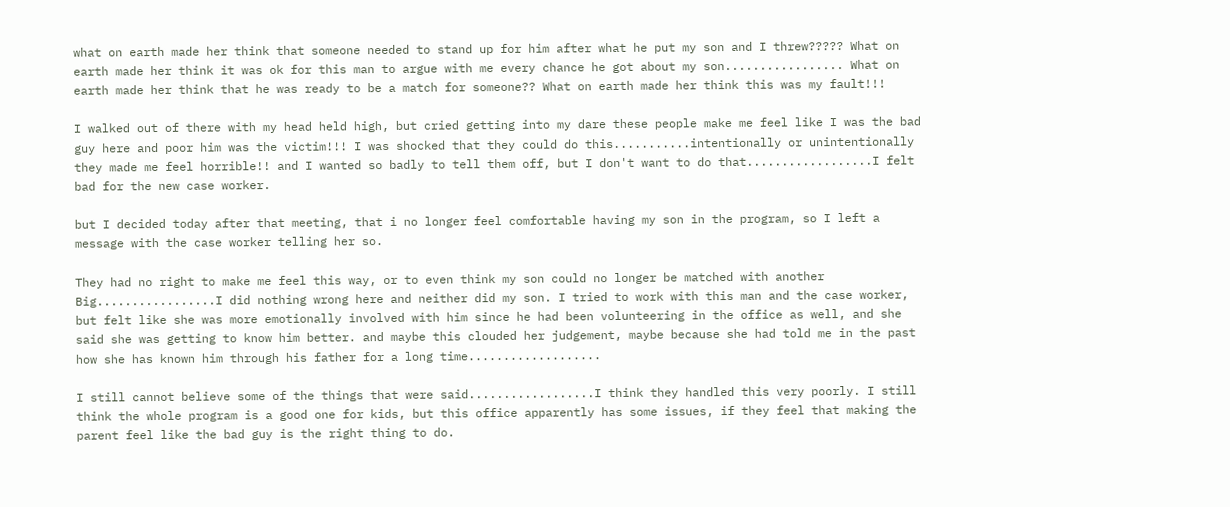what on earth made her think that someone needed to stand up for him after what he put my son and I threw????? What on earth made her think it was ok for this man to argue with me every chance he got about my son................. What on earth made her think that he was ready to be a match for someone?? What on earth made her think this was my fault!!!

I walked out of there with my head held high, but cried getting into my dare these people make me feel like I was the bad guy here and poor him was the victim!!! I was shocked that they could do this...........intentionally or unintentionally they made me feel horrible!! and I wanted so badly to tell them off, but I don't want to do that..................I felt bad for the new case worker.

but I decided today after that meeting, that i no longer feel comfortable having my son in the program, so I left a message with the case worker telling her so.

They had no right to make me feel this way, or to even think my son could no longer be matched with another Big.................I did nothing wrong here and neither did my son. I tried to work with this man and the case worker, but felt like she was more emotionally involved with him since he had been volunteering in the office as well, and she said she was getting to know him better. and maybe this clouded her judgement, maybe because she had told me in the past how she has known him through his father for a long time...................

I still cannot believe some of the things that were said..................I think they handled this very poorly. I still think the whole program is a good one for kids, but this office apparently has some issues, if they feel that making the parent feel like the bad guy is the right thing to do.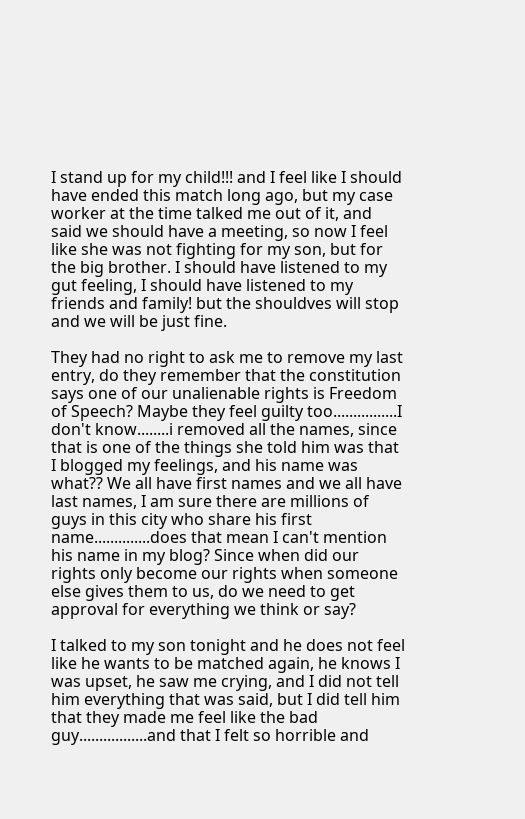I stand up for my child!!! and I feel like I should have ended this match long ago, but my case worker at the time talked me out of it, and said we should have a meeting, so now I feel like she was not fighting for my son, but for the big brother. I should have listened to my gut feeling, I should have listened to my friends and family! but the shouldves will stop and we will be just fine.

They had no right to ask me to remove my last entry, do they remember that the constitution says one of our unalienable rights is Freedom of Speech? Maybe they feel guilty too................I don't know........i removed all the names, since that is one of the things she told him was that I blogged my feelings, and his name was what?? We all have first names and we all have last names, I am sure there are millions of guys in this city who share his first name..............does that mean I can't mention his name in my blog? Since when did our rights only become our rights when someone else gives them to us, do we need to get approval for everything we think or say?

I talked to my son tonight and he does not feel like he wants to be matched again, he knows I was upset, he saw me crying, and I did not tell him everything that was said, but I did tell him that they made me feel like the bad guy.................and that I felt so horrible and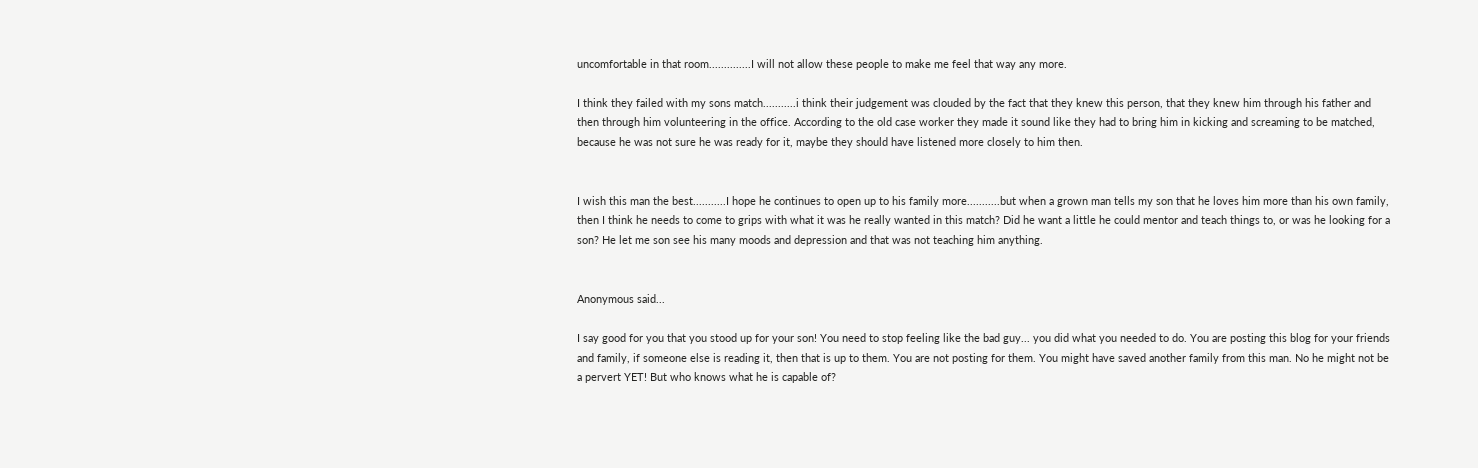uncomfortable in that room..............I will not allow these people to make me feel that way any more.

I think they failed with my sons match...........i think their judgement was clouded by the fact that they knew this person, that they knew him through his father and then through him volunteering in the office. According to the old case worker they made it sound like they had to bring him in kicking and screaming to be matched, because he was not sure he was ready for it, maybe they should have listened more closely to him then.


I wish this man the best...........I hope he continues to open up to his family more...........but when a grown man tells my son that he loves him more than his own family, then I think he needs to come to grips with what it was he really wanted in this match? Did he want a little he could mentor and teach things to, or was he looking for a son? He let me son see his many moods and depression and that was not teaching him anything.


Anonymous said...

I say good for you that you stood up for your son! You need to stop feeling like the bad guy... you did what you needed to do. You are posting this blog for your friends and family, if someone else is reading it, then that is up to them. You are not posting for them. You might have saved another family from this man. No he might not be a pervert YET! But who knows what he is capable of?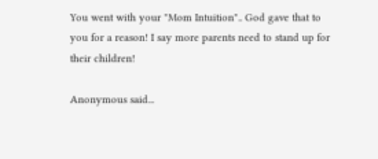You went with your "Mom Intuition".. God gave that to you for a reason! I say more parents need to stand up for their children!

Anonymous said...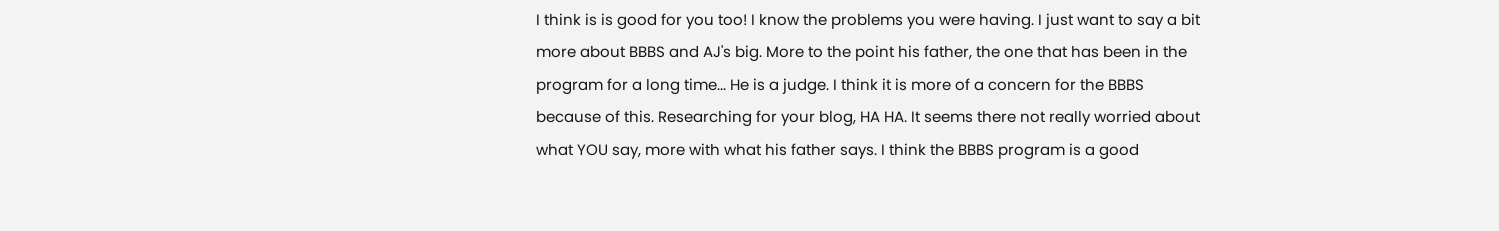I think is is good for you too! I know the problems you were having. I just want to say a bit more about BBBS and AJ's big. More to the point his father, the one that has been in the program for a long time... He is a judge. I think it is more of a concern for the BBBS because of this. Researching for your blog, HA HA. It seems there not really worried about what YOU say, more with what his father says. I think the BBBS program is a good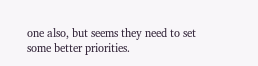one also, but seems they need to set some better priorities.